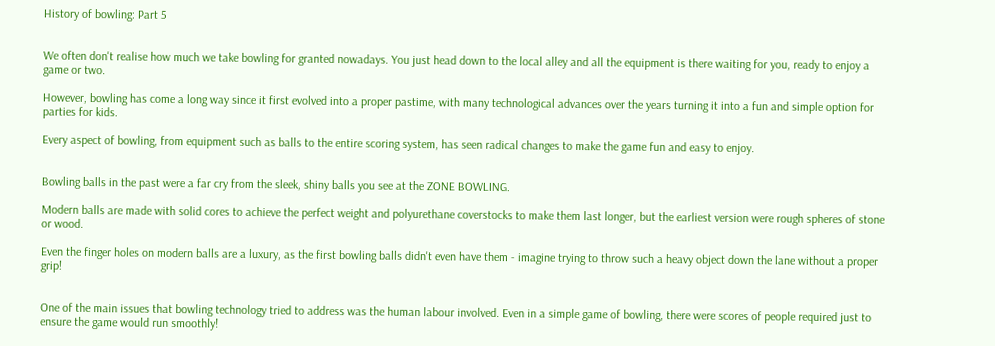History of bowling: Part 5


We often don't realise how much we take bowling for granted nowadays. You just head down to the local alley and all the equipment is there waiting for you, ready to enjoy a game or two.

However, bowling has come a long way since it first evolved into a proper pastime, with many technological advances over the years turning it into a fun and simple option for parties for kids.

Every aspect of bowling, from equipment such as balls to the entire scoring system, has seen radical changes to make the game fun and easy to enjoy.


Bowling balls in the past were a far cry from the sleek, shiny balls you see at the ZONE BOWLING.

Modern balls are made with solid cores to achieve the perfect weight and polyurethane coverstocks to make them last longer, but the earliest version were rough spheres of stone or wood.

Even the finger holes on modern balls are a luxury, as the first bowling balls didn't even have them - imagine trying to throw such a heavy object down the lane without a proper grip!


One of the main issues that bowling technology tried to address was the human labour involved. Even in a simple game of bowling, there were scores of people required just to ensure the game would run smoothly!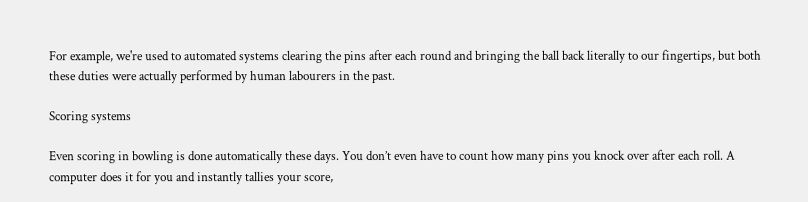For example, we're used to automated systems clearing the pins after each round and bringing the ball back literally to our fingertips, but both these duties were actually performed by human labourers in the past.

Scoring systems

Even scoring in bowling is done automatically these days. You don’t even have to count how many pins you knock over after each roll. A computer does it for you and instantly tallies your score,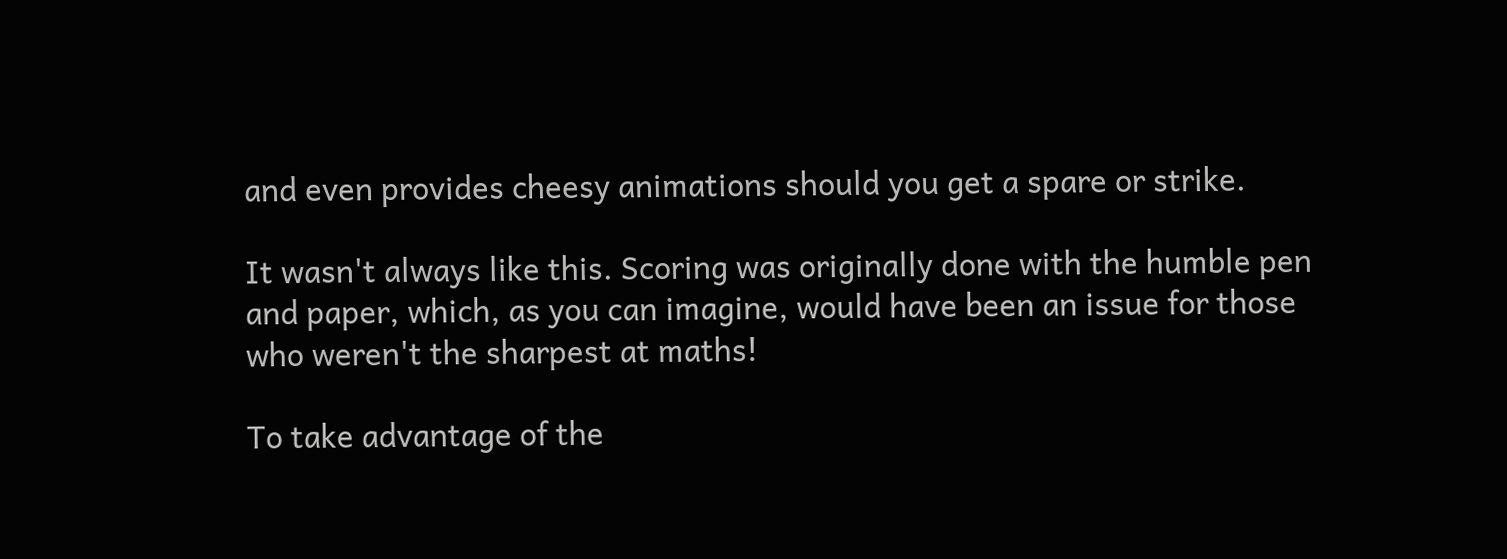and even provides cheesy animations should you get a spare or strike.

It wasn't always like this. Scoring was originally done with the humble pen and paper, which, as you can imagine, would have been an issue for those who weren't the sharpest at maths!

To take advantage of the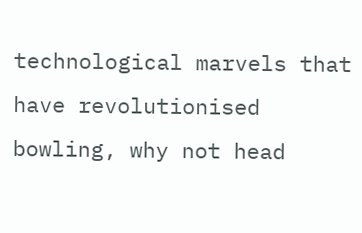technological marvels that have revolutionised bowling, why not head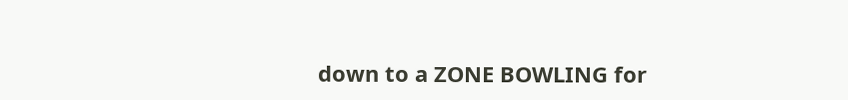down to a ZONE BOWLING for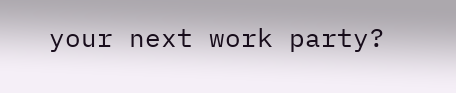your next work party?